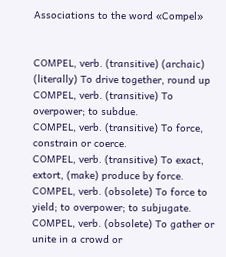Associations to the word «Compel»


COMPEL, verb. (transitive) (archaic) (literally) To drive together, round up
COMPEL, verb. (transitive) To overpower; to subdue.
COMPEL, verb. (transitive) To force, constrain or coerce.
COMPEL, verb. (transitive) To exact, extort, (make) produce by force.
COMPEL, verb. (obsolete) To force to yield; to overpower; to subjugate.
COMPEL, verb. (obsolete) To gather or unite in a crowd or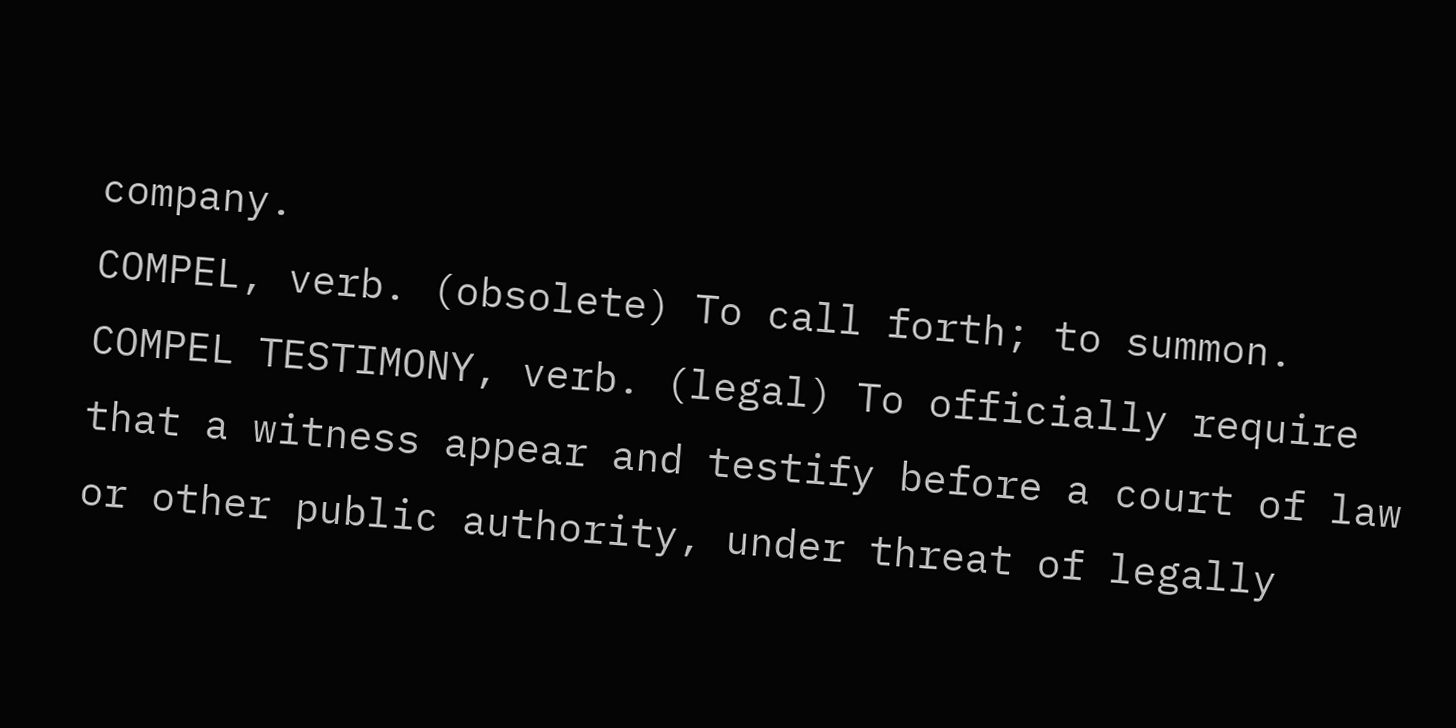company.
COMPEL, verb. (obsolete) To call forth; to summon.
COMPEL TESTIMONY, verb. (legal) To officially require that a witness appear and testify before a court of law or other public authority, under threat of legally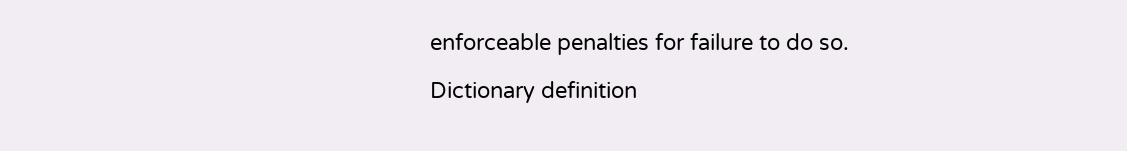enforceable penalties for failure to do so.

Dictionary definition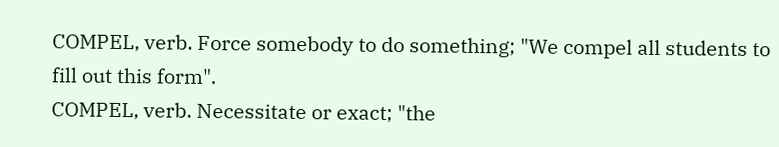COMPEL, verb. Force somebody to do something; "We compel all students to fill out this form".
COMPEL, verb. Necessitate or exact; "the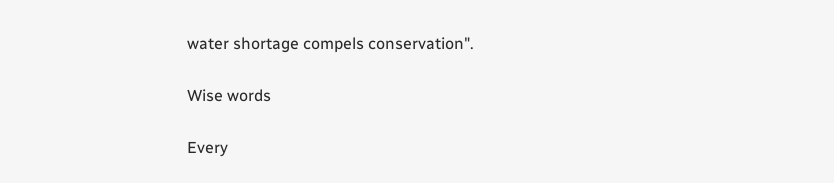water shortage compels conservation".

Wise words

Every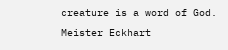creature is a word of God.
Meister Eckhart